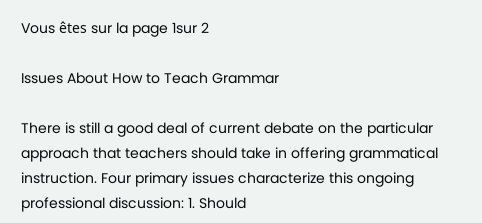Vous êtes sur la page 1sur 2

Issues About How to Teach Grammar

There is still a good deal of current debate on the particular approach that teachers should take in offering grammatical instruction. Four primary issues characterize this ongoing professional discussion: 1. Should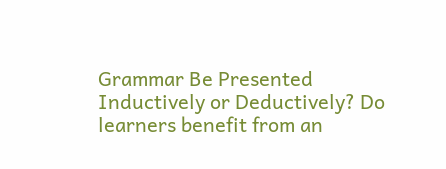Grammar Be Presented Inductively or Deductively? Do learners benefit from an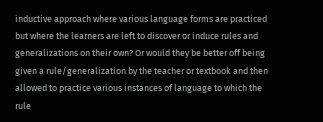inductive approach where various language forms are practiced but where the learners are left to discover or induce rules and generalizations on their own? Or would they be better off being given a rule/generalization by the teacher or textbook and then allowed to practice various instances of language to which the rule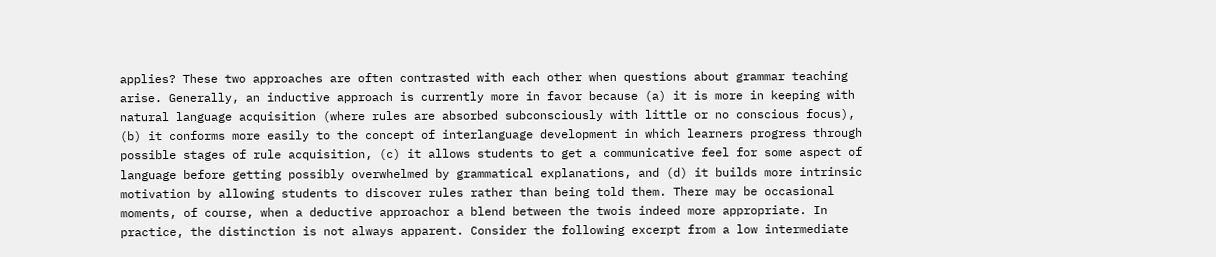applies? These two approaches are often contrasted with each other when questions about grammar teaching arise. Generally, an inductive approach is currently more in favor because (a) it is more in keeping with natural language acquisition (where rules are absorbed subconsciously with little or no conscious focus), (b) it conforms more easily to the concept of interlanguage development in which learners progress through possible stages of rule acquisition, (c) it allows students to get a communicative feel for some aspect of language before getting possibly overwhelmed by grammatical explanations, and (d) it builds more intrinsic motivation by allowing students to discover rules rather than being told them. There may be occasional moments, of course, when a deductive approachor a blend between the twois indeed more appropriate. In practice, the distinction is not always apparent. Consider the following excerpt from a low intermediate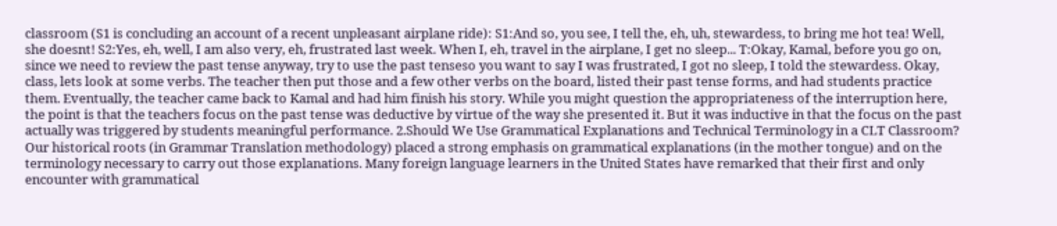classroom (S1 is concluding an account of a recent unpleasant airplane ride): S1:And so, you see, I tell the, eh, uh, stewardess, to bring me hot tea! Well, she doesnt! S2:Yes, eh, well, I am also very, eh, frustrated last week. When I, eh, travel in the airplane, I get no sleep... T:Okay, Kamal, before you go on, since we need to review the past tense anyway, try to use the past tenseso you want to say I was frustrated, I got no sleep, I told the stewardess. Okay, class, lets look at some verbs. The teacher then put those and a few other verbs on the board, listed their past tense forms, and had students practice them. Eventually, the teacher came back to Kamal and had him finish his story. While you might question the appropriateness of the interruption here, the point is that the teachers focus on the past tense was deductive by virtue of the way she presented it. But it was inductive in that the focus on the past actually was triggered by students meaningful performance. 2.Should We Use Grammatical Explanations and Technical Terminology in a CLT Classroom? Our historical roots (in Grammar Translation methodology) placed a strong emphasis on grammatical explanations (in the mother tongue) and on the terminology necessary to carry out those explanations. Many foreign language learners in the United States have remarked that their first and only encounter with grammatical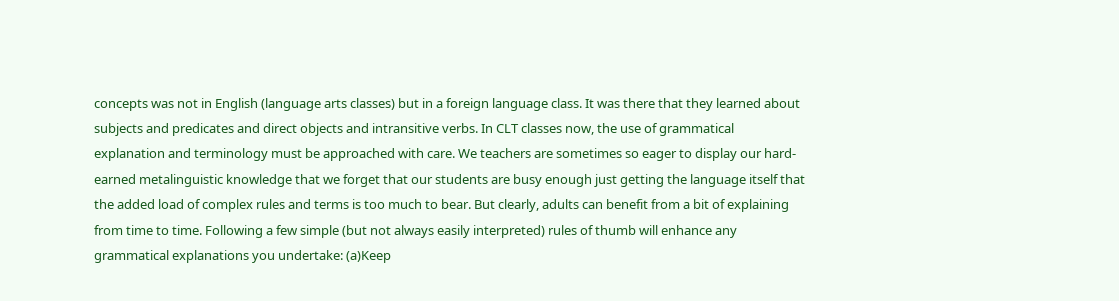concepts was not in English (language arts classes) but in a foreign language class. It was there that they learned about subjects and predicates and direct objects and intransitive verbs. In CLT classes now, the use of grammatical explanation and terminology must be approached with care. We teachers are sometimes so eager to display our hard-earned metalinguistic knowledge that we forget that our students are busy enough just getting the language itself that the added load of complex rules and terms is too much to bear. But clearly, adults can benefit from a bit of explaining from time to time. Following a few simple (but not always easily interpreted) rules of thumb will enhance any grammatical explanations you undertake: (a)Keep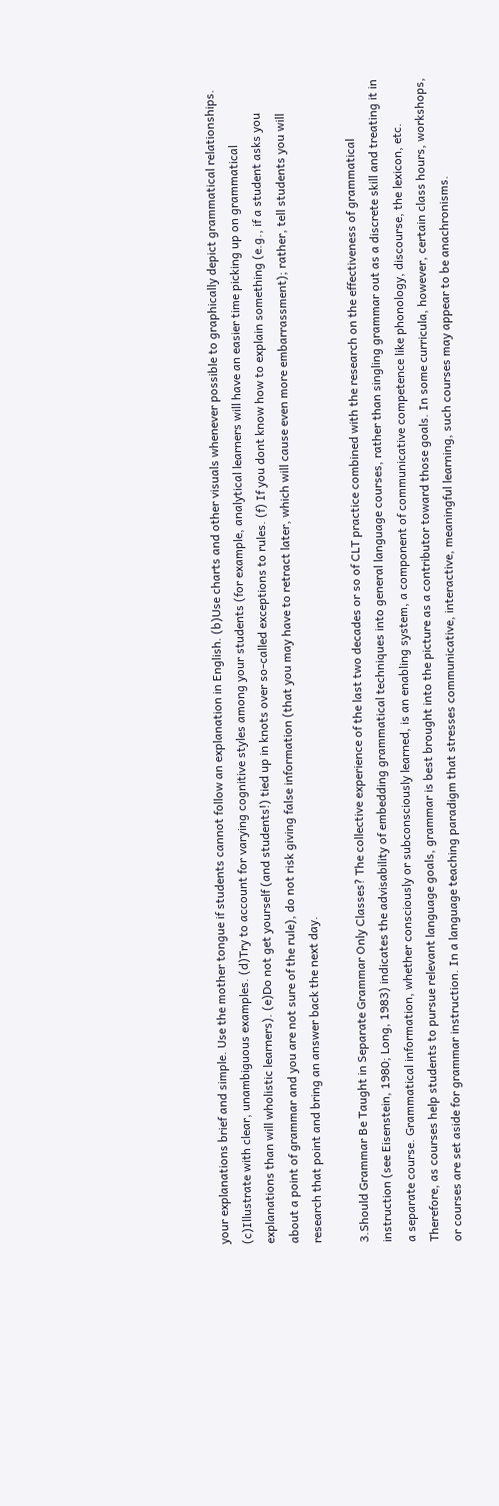your explanations brief and simple. Use the mother tongue if students cannot follow an explanation in English. (b)Use charts and other visuals whenever possible to graphically depict grammatical relationships. (c)Illustrate with clear, unambiguous examples. (d)Try to account for varying cognitive styles among your students (for example, analytical learners will have an easier time picking up on grammatical explanations than will wholistic learners). (e)Do not get yourself (and students!) tied up in knots over so-called exceptions to rules. (f) If you dont know how to explain something (e.g., if a student asks you about a point of grammar and you are not sure of the rule), do not risk giving false information (that you may have to retract later, which will cause even more embarrassment); rather, tell students you will research that point and bring an answer back the next day.

3.Should Grammar Be Taught in Separate Grammar Only Classes? The collective experience of the last two decades or so of CLT practice combined with the research on the effectiveness of grammatical instruction (see Eisenstein, 1980; Long, 1983) indicates the advisability of embedding grammatical techniques into general language courses, rather than singling grammar out as a discrete skill and treating it in a separate course. Grammatical information, whether consciously or subconsciously learned, is an enabling system, a component of communicative competence like phonology, discourse, the lexicon, etc. Therefore, as courses help students to pursue relevant language goals, grammar is best brought into the picture as a contributor toward those goals. In some curricula, however, certain class hours, workshops, or courses are set aside for grammar instruction. In a language teaching paradigm that stresses communicative, interactive, meaningful learning, such courses may appear to be anachronisms.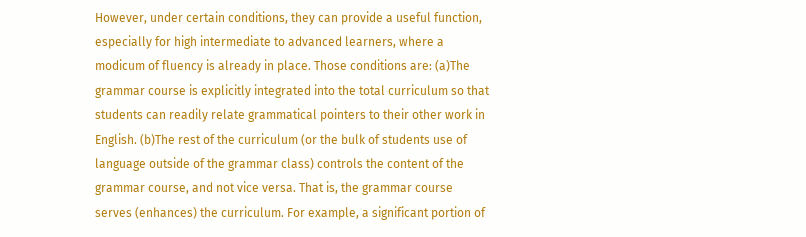However, under certain conditions, they can provide a useful function, especially for high intermediate to advanced learners, where a modicum of fluency is already in place. Those conditions are: (a)The grammar course is explicitly integrated into the total curriculum so that students can readily relate grammatical pointers to their other work in English. (b)The rest of the curriculum (or the bulk of students use of language outside of the grammar class) controls the content of the grammar course, and not vice versa. That is, the grammar course serves (enhances) the curriculum. For example, a significant portion of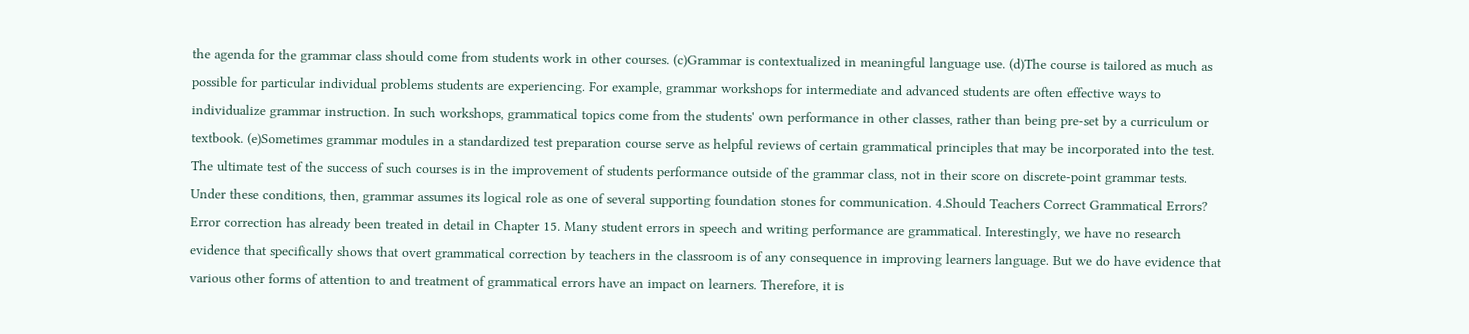the agenda for the grammar class should come from students work in other courses. (c)Grammar is contextualized in meaningful language use. (d)The course is tailored as much as possible for particular individual problems students are experiencing. For example, grammar workshops for intermediate and advanced students are often effective ways to individualize grammar instruction. In such workshops, grammatical topics come from the students' own performance in other classes, rather than being pre-set by a curriculum or textbook. (e)Sometimes grammar modules in a standardized test preparation course serve as helpful reviews of certain grammatical principles that may be incorporated into the test. The ultimate test of the success of such courses is in the improvement of students performance outside of the grammar class, not in their score on discrete-point grammar tests. Under these conditions, then, grammar assumes its logical role as one of several supporting foundation stones for communication. 4.Should Teachers Correct Grammatical Errors? Error correction has already been treated in detail in Chapter 15. Many student errors in speech and writing performance are grammatical. Interestingly, we have no research evidence that specifically shows that overt grammatical correction by teachers in the classroom is of any consequence in improving learners language. But we do have evidence that various other forms of attention to and treatment of grammatical errors have an impact on learners. Therefore, it is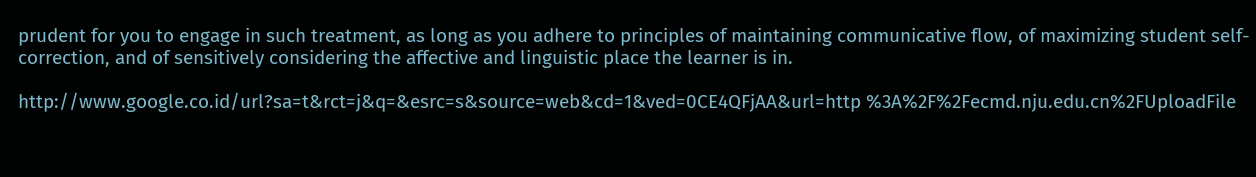prudent for you to engage in such treatment, as long as you adhere to principles of maintaining communicative flow, of maximizing student self-correction, and of sensitively considering the affective and linguistic place the learner is in.

http://www.google.co.id/url?sa=t&rct=j&q=&esrc=s&source=web&cd=1&ved=0CE4QFjAA&url=http %3A%2F%2Fecmd.nju.edu.cn%2FUploadFile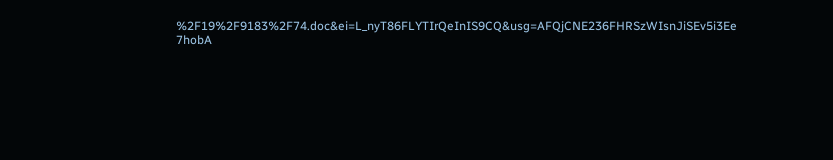%2F19%2F9183%2F74.doc&ei=L_nyT86FLYTIrQeInIS9CQ&usg=AFQjCNE236FHRSzWIsnJiSEv5i3Ee 7hobA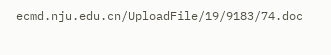ecmd.nju.edu.cn/UploadFile/19/9183/74.doc